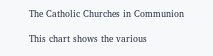The Catholic Churches in Communion

This chart shows the various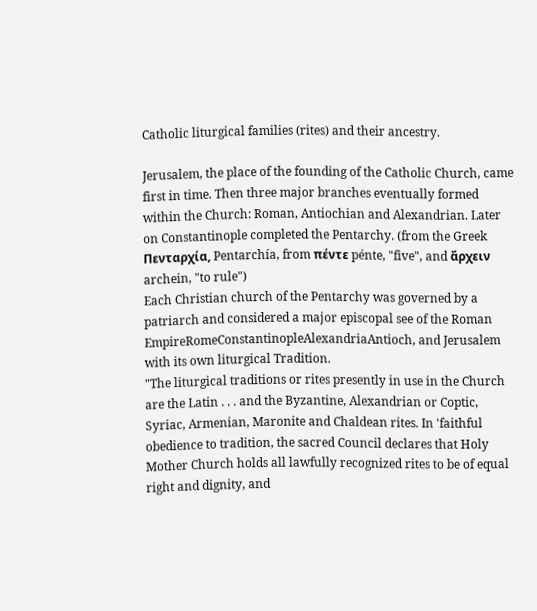Catholic liturgical families (rites) and their ancestry.

Jerusalem, the place of the founding of the Catholic Church, came first in time. Then three major branches eventually formed within the Church: Roman, Antiochian and Alexandrian. Later on Constantinople completed the Pentarchy. (from the Greek Πενταρχία, Pentarchía, from πέντε pénte, "five", and ἄρχειν archein, "to rule")
Each Christian church of the Pentarchy was governed by a patriarch and considered a major episcopal see of the Roman EmpireRomeConstantinopleAlexandriaAntioch, and Jerusalem with its own liturgical Tradition.
"The liturgical traditions or rites presently in use in the Church are the Latin . . . and the Byzantine, Alexandrian or Coptic, Syriac, Armenian, Maronite and Chaldean rites. In 'faithful obedience to tradition, the sacred Council declares that Holy Mother Church holds all lawfully recognized rites to be of equal right and dignity, and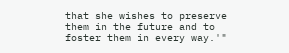that she wishes to preserve them in the future and to foster them in every way.'"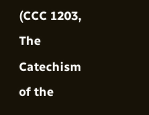(CCC 1203, The Catechism of the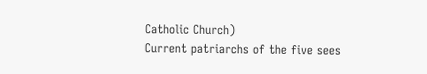Catholic Church)
Current patriarchs of the five sees